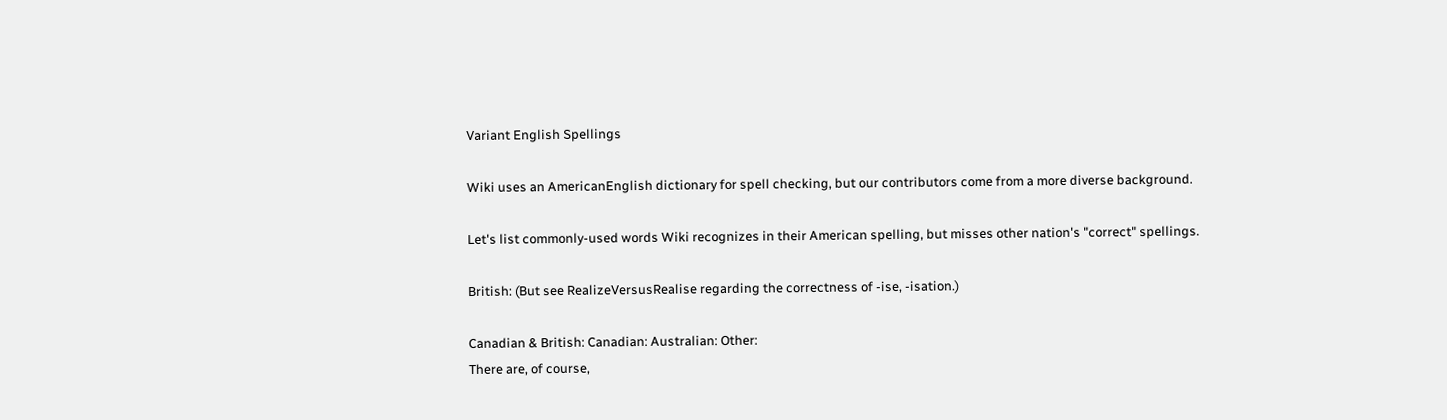Variant English Spellings

Wiki uses an AmericanEnglish dictionary for spell checking, but our contributors come from a more diverse background.

Let's list commonly-used words Wiki recognizes in their American spelling, but misses other nation's "correct" spellings.

British: (But see RealizeVersusRealise regarding the correctness of -ise, -isation.)

Canadian & British: Canadian: Australian: Other:
There are, of course,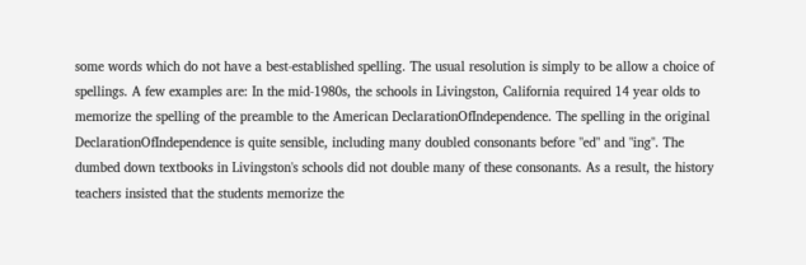some words which do not have a best-established spelling. The usual resolution is simply to be allow a choice of spellings. A few examples are: In the mid-1980s, the schools in Livingston, California required 14 year olds to memorize the spelling of the preamble to the American DeclarationOfIndependence. The spelling in the original DeclarationOfIndependence is quite sensible, including many doubled consonants before "ed" and "ing". The dumbed down textbooks in Livingston's schools did not double many of these consonants. As a result, the history teachers insisted that the students memorize the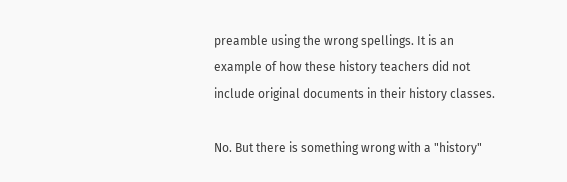preamble using the wrong spellings. It is an example of how these history teachers did not include original documents in their history classes.

No. But there is something wrong with a "history"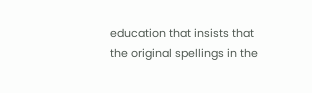education that insists that the original spellings in the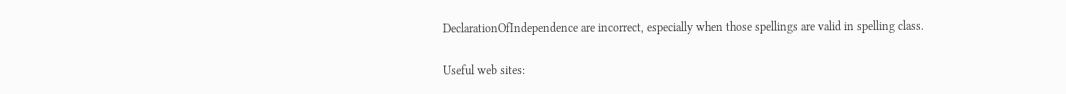DeclarationOfIndependence are incorrect, especially when those spellings are valid in spelling class.

Useful web sites: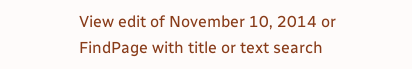View edit of November 10, 2014 or FindPage with title or text search